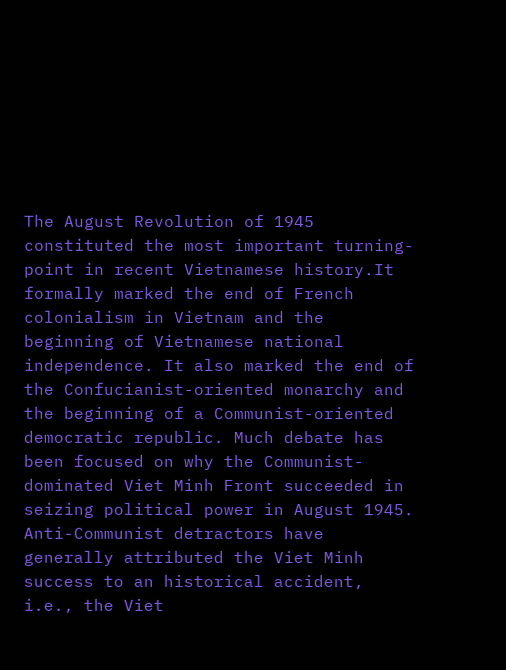The August Revolution of 1945 constituted the most important turning-point in recent Vietnamese history.It formally marked the end of French colonialism in Vietnam and the beginning of Vietnamese national independence. It also marked the end of the Confucianist-oriented monarchy and the beginning of a Communist-oriented democratic republic. Much debate has been focused on why the Communist-dominated Viet Minh Front succeeded in seizing political power in August 1945. Anti-Communist detractors have generally attributed the Viet Minh success to an historical accident, i.e., the Viet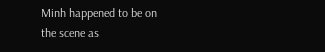Minh happened to be on the scene as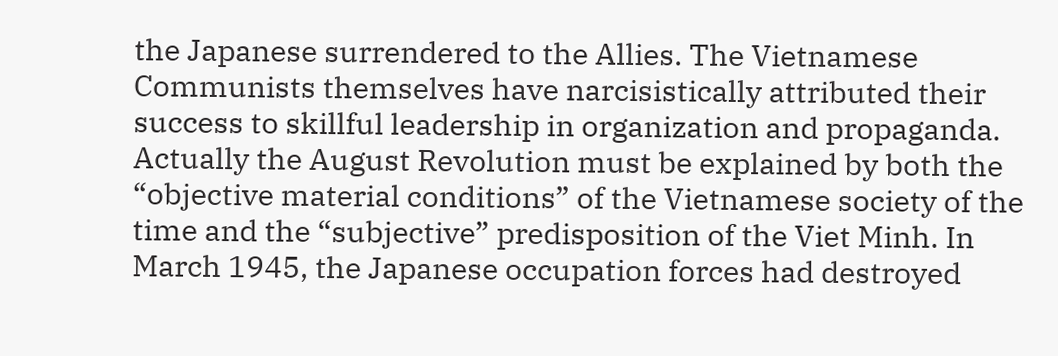the Japanese surrendered to the Allies. The Vietnamese Communists themselves have narcisistically attributed their success to skillful leadership in organization and propaganda. Actually the August Revolution must be explained by both the “objective material conditions” of the Vietnamese society of the time and the “subjective” predisposition of the Viet Minh. In March 1945, the Japanese occupation forces had destroyed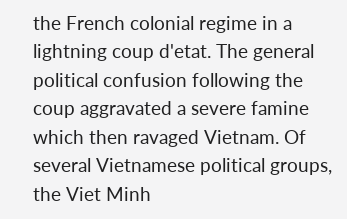the French colonial regime in a lightning coup d'etat. The general political confusion following the coup aggravated a severe famine which then ravaged Vietnam. Of several Vietnamese political groups, the Viet Minh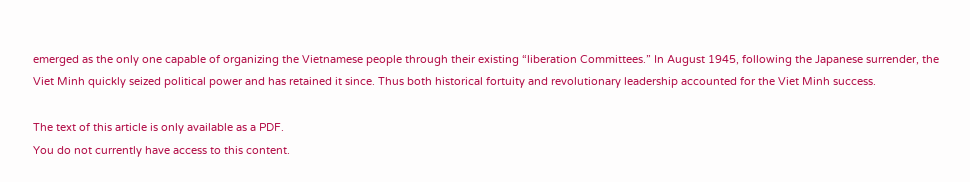emerged as the only one capable of organizing the Vietnamese people through their existing “liberation Committees.” In August 1945, following the Japanese surrender, the Viet Minh quickly seized political power and has retained it since. Thus both historical fortuity and revolutionary leadership accounted for the Viet Minh success.

The text of this article is only available as a PDF.
You do not currently have access to this content.